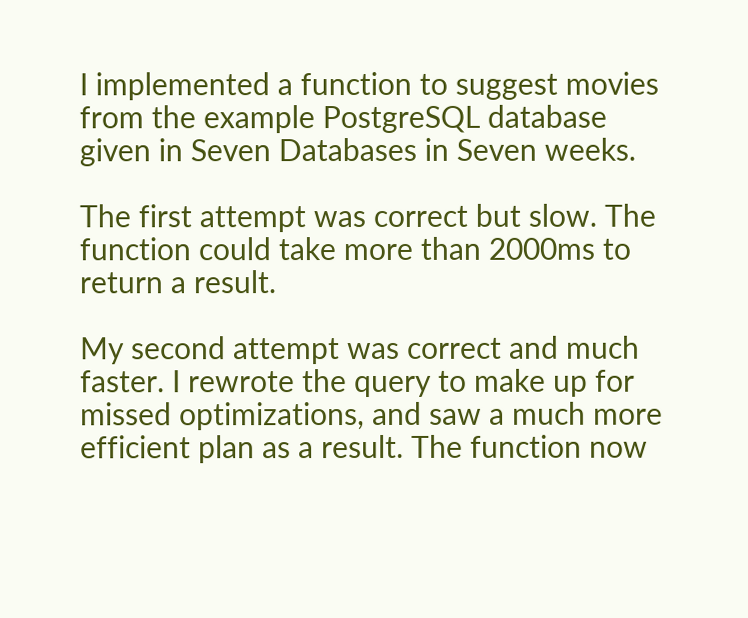I implemented a function to suggest movies from the example PostgreSQL database given in Seven Databases in Seven weeks.

The first attempt was correct but slow. The function could take more than 2000ms to return a result.

My second attempt was correct and much faster. I rewrote the query to make up for missed optimizations, and saw a much more efficient plan as a result. The function now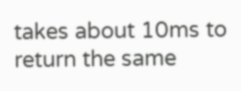takes about 10ms to return the same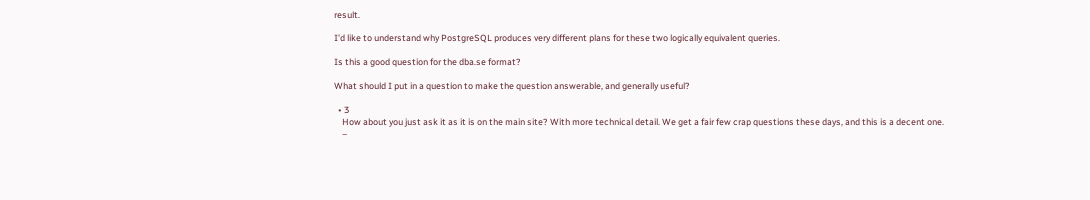result.

I'd like to understand why PostgreSQL produces very different plans for these two logically equivalent queries.

Is this a good question for the dba.se format?

What should I put in a question to make the question answerable, and generally useful?

  • 3
    How about you just ask it as it is on the main site? With more technical detail. We get a fair few crap questions these days, and this is a decent one.
    –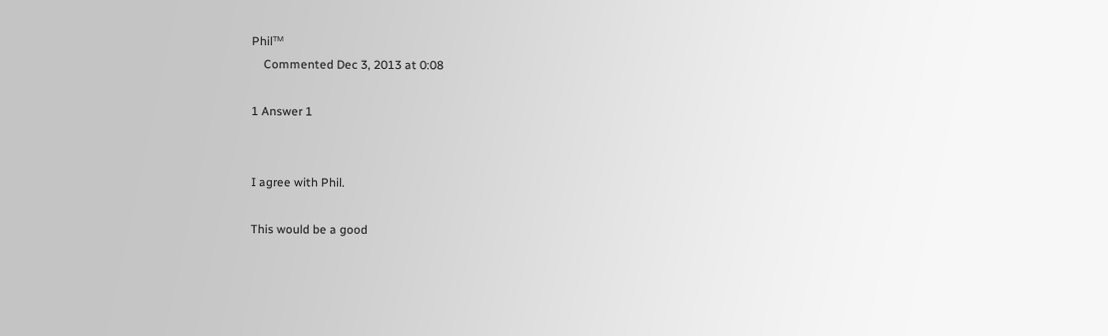Philᵀᴹ
    Commented Dec 3, 2013 at 0:08

1 Answer 1


I agree with Phil.

This would be a good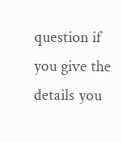question if you give the details you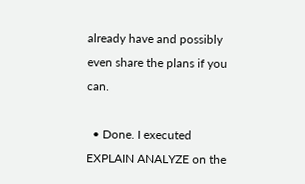already have and possibly even share the plans if you can.

  • Done. I executed EXPLAIN ANALYZE on the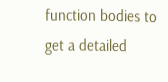function bodies to get a detailed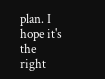plan. I hope it's the right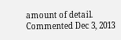amount of detail. Commented Dec 3, 2013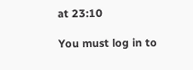at 23:10

You must log in to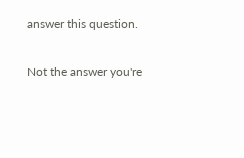answer this question.

Not the answer you're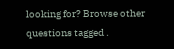looking for? Browse other questions tagged .